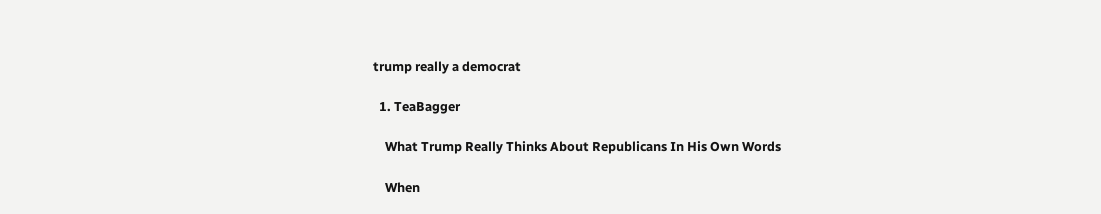trump really a democrat

  1. TeaBagger

    What Trump Really Thinks About Republicans In His Own Words

    When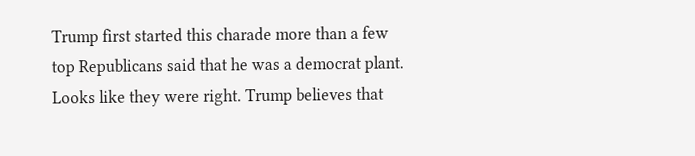Trump first started this charade more than a few top Republicans said that he was a democrat plant. Looks like they were right. Trump believes that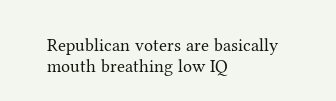Republican voters are basically mouth breathing low IQ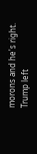morons and he's right. Trump left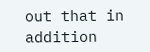out that in addition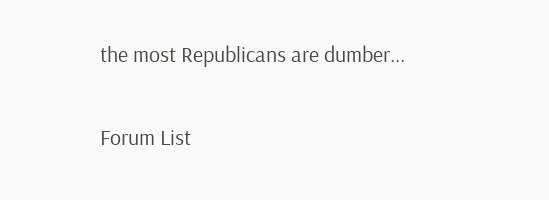the most Republicans are dumber...

Forum List